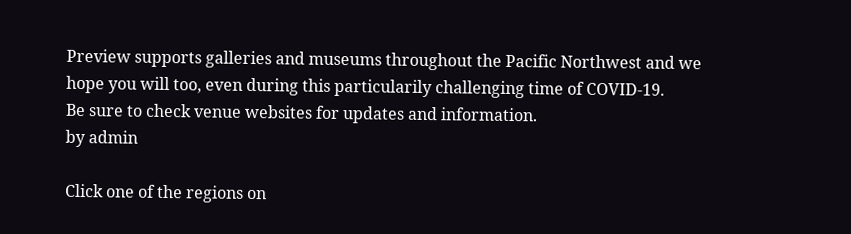Preview supports galleries and museums throughout the Pacific Northwest and we hope you will too, even during this particularily challenging time of COVID-19.
Be sure to check venue websites for updates and information.
by admin

Click one of the regions on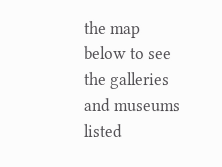the map below to see the galleries and museums listed